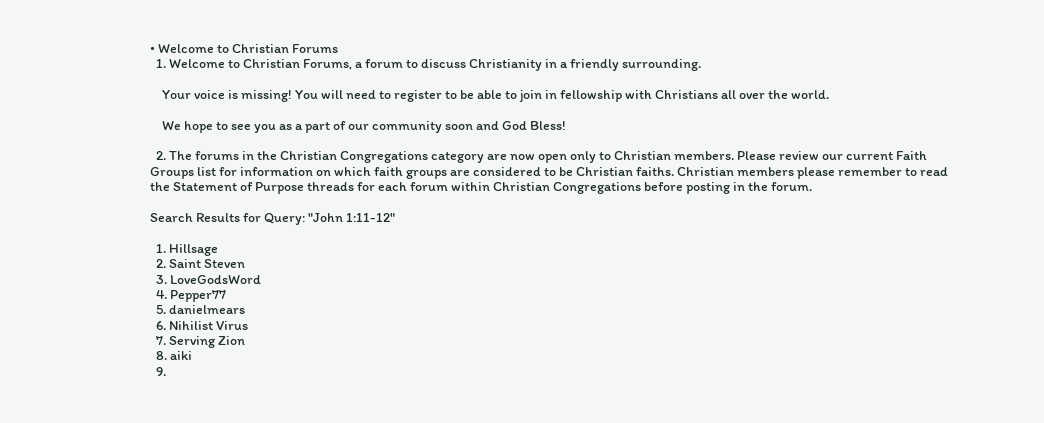• Welcome to Christian Forums
  1. Welcome to Christian Forums, a forum to discuss Christianity in a friendly surrounding.

    Your voice is missing! You will need to register to be able to join in fellowship with Christians all over the world.

    We hope to see you as a part of our community soon and God Bless!

  2. The forums in the Christian Congregations category are now open only to Christian members. Please review our current Faith Groups list for information on which faith groups are considered to be Christian faiths. Christian members please remember to read the Statement of Purpose threads for each forum within Christian Congregations before posting in the forum.

Search Results for Query: "John 1:11-12"

  1. Hillsage
  2. Saint Steven
  3. LoveGodsWord
  4. Pepper77
  5. danielmears
  6. Nihilist Virus
  7. Serving Zion
  8. aiki
  9.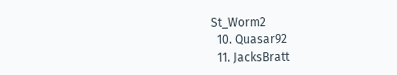St_Worm2
  10. Quasar92
  11. JacksBratt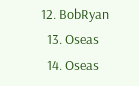12. BobRyan
  13. Oseas
  14. Oseas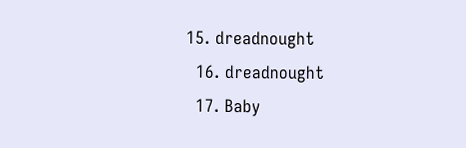15. dreadnought
  16. dreadnought
  17. Baby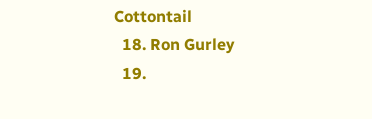Cottontail
  18. Ron Gurley
  19.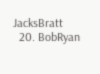JacksBratt
  20. BobRyan